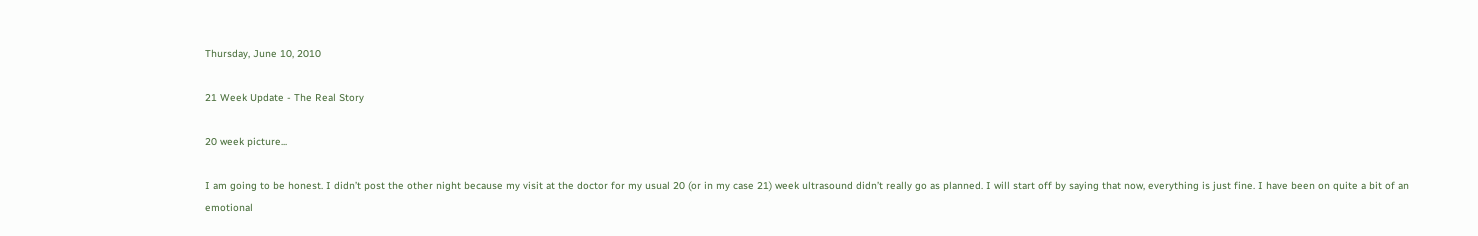Thursday, June 10, 2010

21 Week Update - The Real Story

20 week picture...

I am going to be honest. I didn’t post the other night because my visit at the doctor for my usual 20 (or in my case 21) week ultrasound didn’t really go as planned. I will start off by saying that now, everything is just fine. I have been on quite a bit of an emotional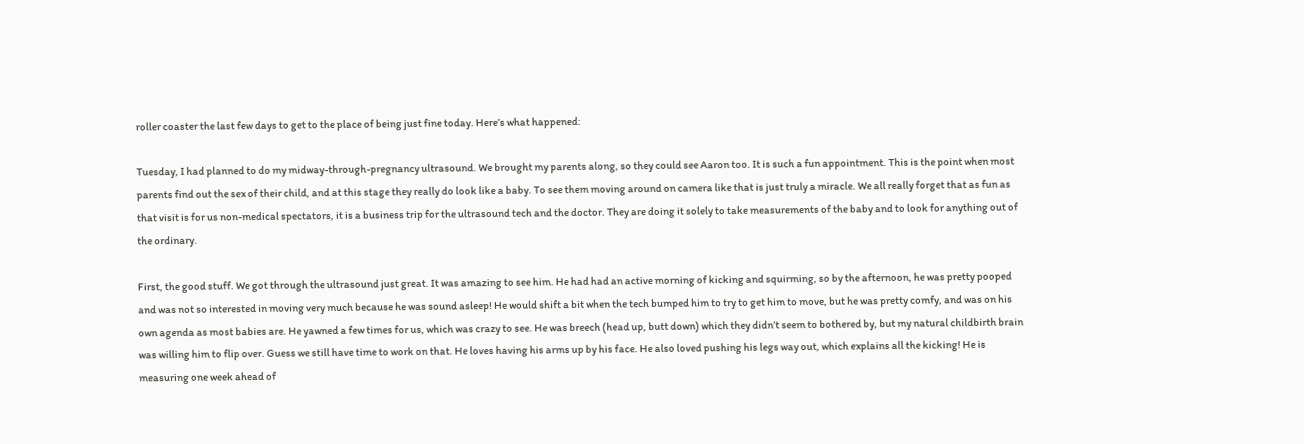roller coaster the last few days to get to the place of being just fine today. Here’s what happened:

Tuesday, I had planned to do my midway-through-pregnancy ultrasound. We brought my parents along, so they could see Aaron too. It is such a fun appointment. This is the point when most parents find out the sex of their child, and at this stage they really do look like a baby. To see them moving around on camera like that is just truly a miracle. We all really forget that as fun as that visit is for us non-medical spectators, it is a business trip for the ultrasound tech and the doctor. They are doing it solely to take measurements of the baby and to look for anything out of the ordinary.

First, the good stuff. We got through the ultrasound just great. It was amazing to see him. He had had an active morning of kicking and squirming, so by the afternoon, he was pretty pooped and was not so interested in moving very much because he was sound asleep! He would shift a bit when the tech bumped him to try to get him to move, but he was pretty comfy, and was on his own agenda as most babies are. He yawned a few times for us, which was crazy to see. He was breech (head up, butt down) which they didn’t seem to bothered by, but my natural childbirth brain was willing him to flip over. Guess we still have time to work on that. He loves having his arms up by his face. He also loved pushing his legs way out, which explains all the kicking! He is measuring one week ahead of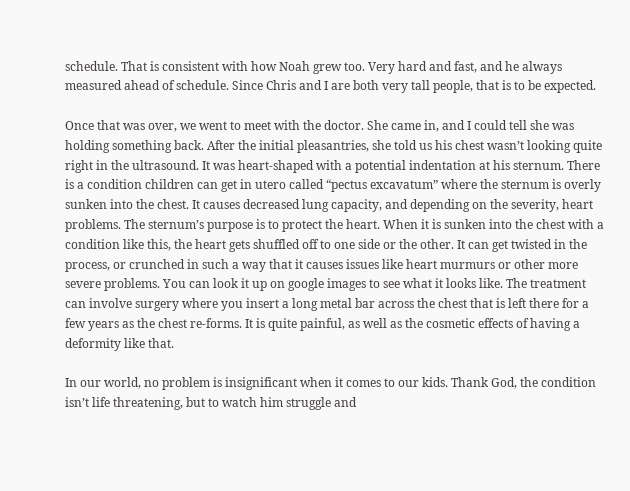schedule. That is consistent with how Noah grew too. Very hard and fast, and he always measured ahead of schedule. Since Chris and I are both very tall people, that is to be expected.

Once that was over, we went to meet with the doctor. She came in, and I could tell she was holding something back. After the initial pleasantries, she told us his chest wasn’t looking quite right in the ultrasound. It was heart-shaped with a potential indentation at his sternum. There is a condition children can get in utero called “pectus excavatum” where the sternum is overly sunken into the chest. It causes decreased lung capacity, and depending on the severity, heart problems. The sternum’s purpose is to protect the heart. When it is sunken into the chest with a condition like this, the heart gets shuffled off to one side or the other. It can get twisted in the process, or crunched in such a way that it causes issues like heart murmurs or other more severe problems. You can look it up on google images to see what it looks like. The treatment can involve surgery where you insert a long metal bar across the chest that is left there for a few years as the chest re-forms. It is quite painful, as well as the cosmetic effects of having a deformity like that.

In our world, no problem is insignificant when it comes to our kids. Thank God, the condition isn’t life threatening, but to watch him struggle and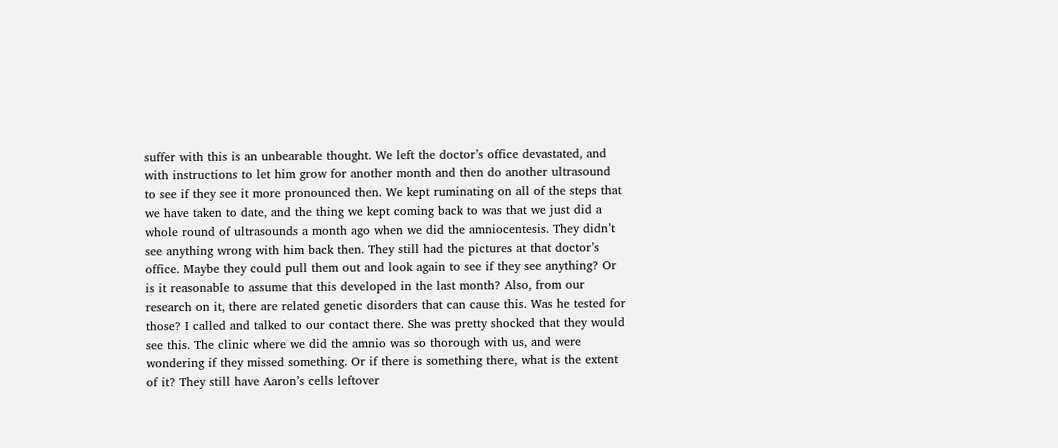suffer with this is an unbearable thought. We left the doctor’s office devastated, and with instructions to let him grow for another month and then do another ultrasound to see if they see it more pronounced then. We kept ruminating on all of the steps that we have taken to date, and the thing we kept coming back to was that we just did a whole round of ultrasounds a month ago when we did the amniocentesis. They didn’t see anything wrong with him back then. They still had the pictures at that doctor’s office. Maybe they could pull them out and look again to see if they see anything? Or is it reasonable to assume that this developed in the last month? Also, from our research on it, there are related genetic disorders that can cause this. Was he tested for those? I called and talked to our contact there. She was pretty shocked that they would see this. The clinic where we did the amnio was so thorough with us, and were wondering if they missed something. Or if there is something there, what is the extent of it? They still have Aaron’s cells leftover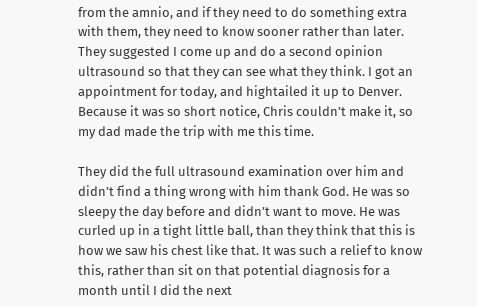from the amnio, and if they need to do something extra with them, they need to know sooner rather than later. They suggested I come up and do a second opinion ultrasound so that they can see what they think. I got an appointment for today, and hightailed it up to Denver. Because it was so short notice, Chris couldn’t make it, so my dad made the trip with me this time.

They did the full ultrasound examination over him and didn’t find a thing wrong with him thank God. He was so sleepy the day before and didn’t want to move. He was curled up in a tight little ball, than they think that this is how we saw his chest like that. It was such a relief to know this, rather than sit on that potential diagnosis for a month until I did the next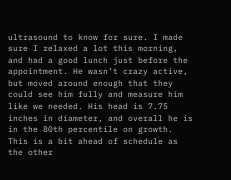ultrasound to know for sure. I made sure I relaxed a lot this morning, and had a good lunch just before the appointment. He wasn’t crazy active, but moved around enough that they could see him fully and measure him like we needed. His head is 7.75 inches in diameter, and overall he is in the 80th percentile on growth. This is a bit ahead of schedule as the other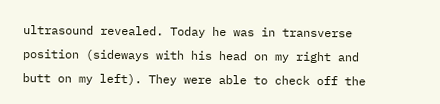ultrasound revealed. Today he was in transverse position (sideways with his head on my right and butt on my left). They were able to check off the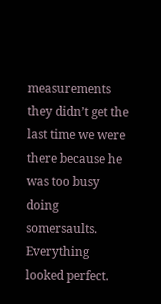measurements they didn’t get the last time we were there because he was too busy doing somersaults. Everything looked perfect.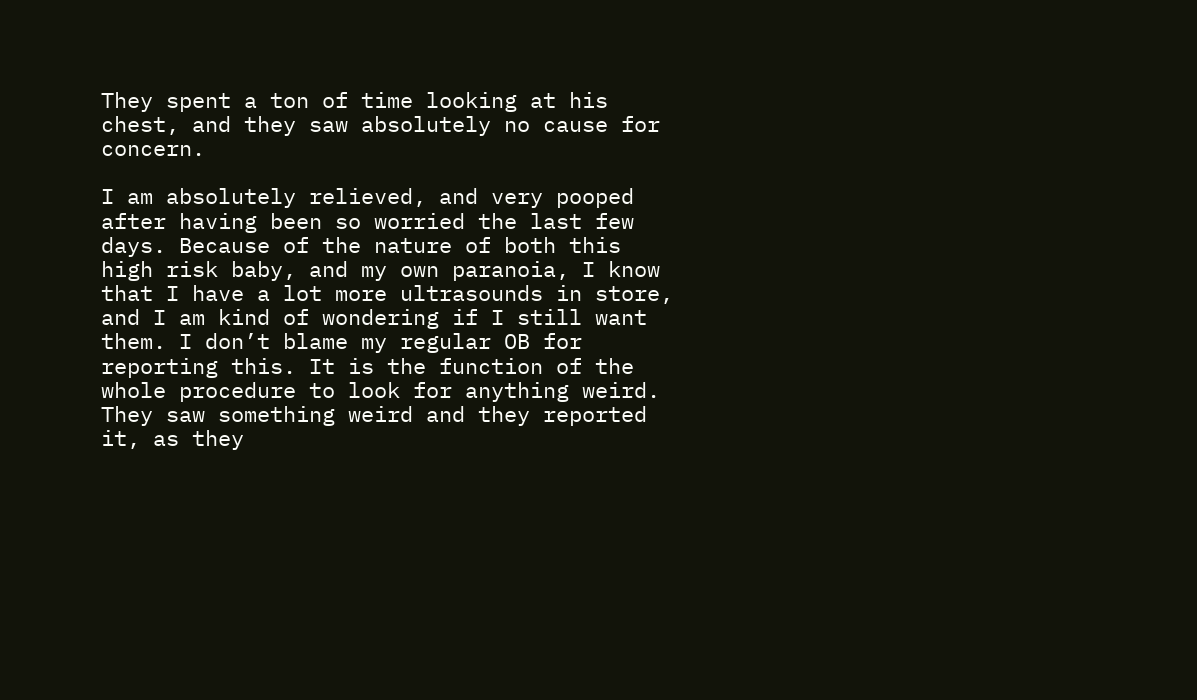They spent a ton of time looking at his chest, and they saw absolutely no cause for concern.

I am absolutely relieved, and very pooped after having been so worried the last few days. Because of the nature of both this high risk baby, and my own paranoia, I know that I have a lot more ultrasounds in store, and I am kind of wondering if I still want them. I don’t blame my regular OB for reporting this. It is the function of the whole procedure to look for anything weird. They saw something weird and they reported it, as they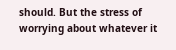should. But the stress of worrying about whatever it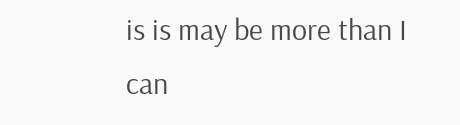is is may be more than I can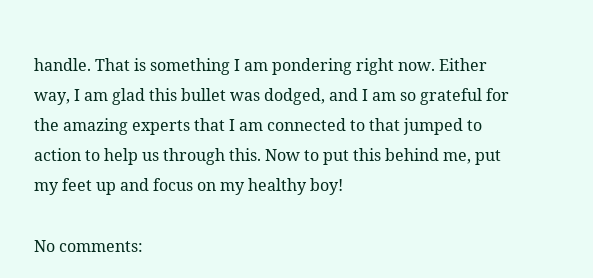handle. That is something I am pondering right now. Either way, I am glad this bullet was dodged, and I am so grateful for the amazing experts that I am connected to that jumped to action to help us through this. Now to put this behind me, put my feet up and focus on my healthy boy!

No comments: